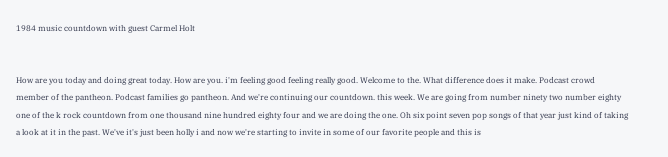1984 music countdown with guest Carmel Holt


How are you today and doing great today. How are you. i'm feeling good feeling really good. Welcome to the. What difference does it make. Podcast crowd member of the pantheon. Podcast families go pantheon. And we're continuing our countdown. this week. We are going from number ninety two number eighty one of the k rock countdown from one thousand nine hundred eighty four and we are doing the one. Oh six point seven pop songs of that year just kind of taking a look at it in the past. We've it's just been holly i and now we're starting to invite in some of our favorite people and this is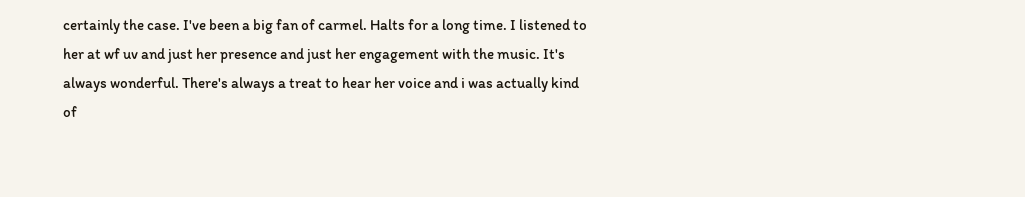certainly the case. I've been a big fan of carmel. Halts for a long time. I listened to her at wf uv and just her presence and just her engagement with the music. It's always wonderful. There's always a treat to hear her voice and i was actually kind of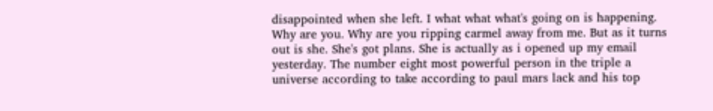disappointed when she left. I what what what's going on is happening. Why are you. Why are you ripping carmel away from me. But as it turns out is she. She's got plans. She is actually as i opened up my email yesterday. The number eight most powerful person in the triple a universe according to take according to paul mars lack and his top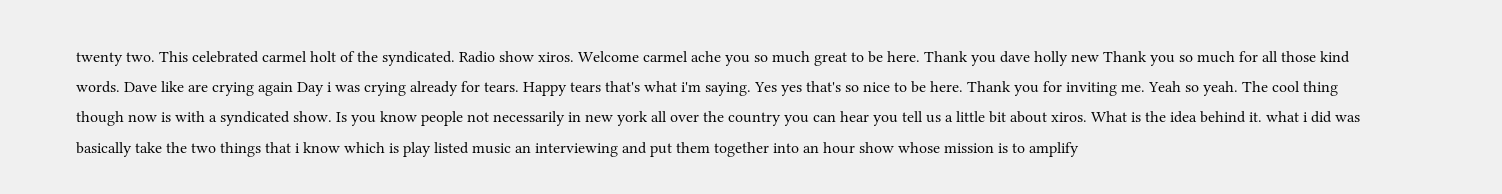twenty two. This celebrated carmel holt of the syndicated. Radio show xiros. Welcome carmel ache you so much great to be here. Thank you dave holly new Thank you so much for all those kind words. Dave like are crying again Day i was crying already for tears. Happy tears that's what i'm saying. Yes yes that's so nice to be here. Thank you for inviting me. Yeah so yeah. The cool thing though now is with a syndicated show. Is you know people not necessarily in new york all over the country you can hear you tell us a little bit about xiros. What is the idea behind it. what i did was basically take the two things that i know which is play listed music an interviewing and put them together into an hour show whose mission is to amplify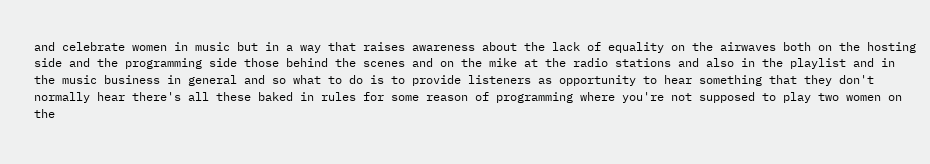and celebrate women in music but in a way that raises awareness about the lack of equality on the airwaves both on the hosting side and the programming side those behind the scenes and on the mike at the radio stations and also in the playlist and in the music business in general and so what to do is to provide listeners as opportunity to hear something that they don't normally hear there's all these baked in rules for some reason of programming where you're not supposed to play two women on the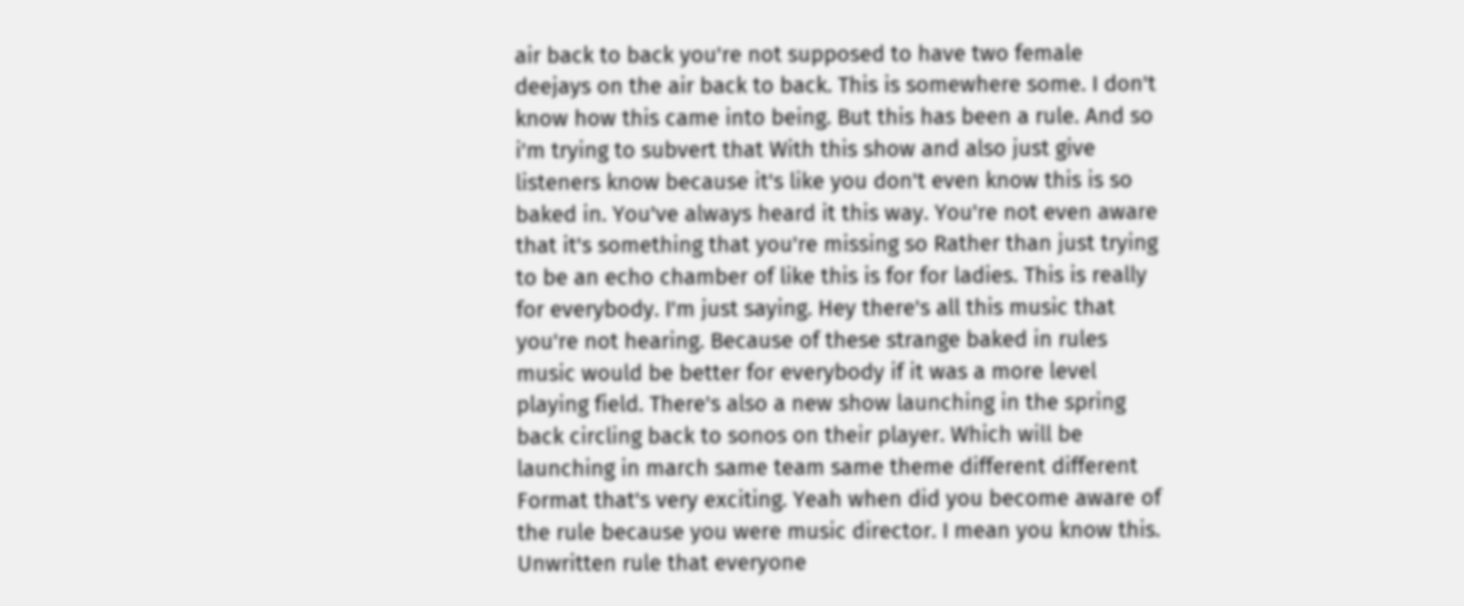air back to back you're not supposed to have two female deejays on the air back to back. This is somewhere some. I don't know how this came into being. But this has been a rule. And so i'm trying to subvert that With this show and also just give listeners know because it's like you don't even know this is so baked in. You've always heard it this way. You're not even aware that it's something that you're missing so Rather than just trying to be an echo chamber of like this is for for ladies. This is really for everybody. I'm just saying. Hey there's all this music that you're not hearing. Because of these strange baked in rules music would be better for everybody if it was a more level playing field. There's also a new show launching in the spring back circling back to sonos on their player. Which will be launching in march same team same theme different different Format that's very exciting. Yeah when did you become aware of the rule because you were music director. I mean you know this. Unwritten rule that everyone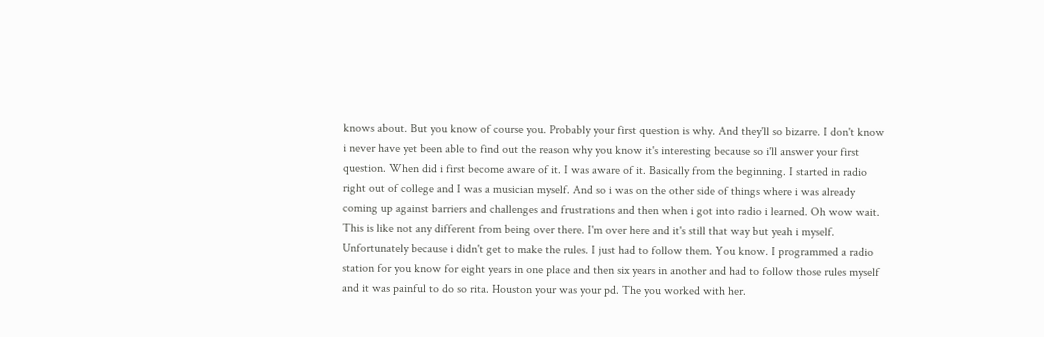knows about. But you know of course you. Probably your first question is why. And they'll so bizarre. I don't know i never have yet been able to find out the reason why you know it's interesting because so i'll answer your first question. When did i first become aware of it. I was aware of it. Basically from the beginning. I started in radio right out of college and I was a musician myself. And so i was on the other side of things where i was already coming up against barriers and challenges and frustrations and then when i got into radio i learned. Oh wow wait. This is like not any different from being over there. I'm over here and it's still that way but yeah i myself. Unfortunately because i didn't get to make the rules. I just had to follow them. You know. I programmed a radio station for you know for eight years in one place and then six years in another and had to follow those rules myself and it was painful to do so rita. Houston your was your pd. The you worked with her.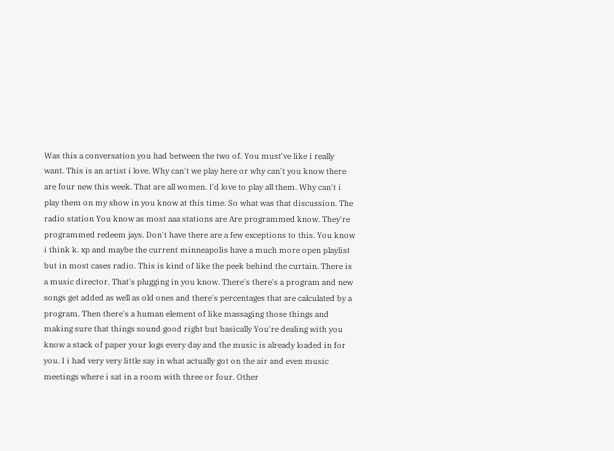Was this a conversation you had between the two of. You must've like i really want. This is an artist i love. Why can't we play here or why can't you know there are four new this week. That are all women. I'd love to play all them. Why can't i play them on my show in you know at this time. So what was that discussion. The radio station You know as most aaa stations are Are programmed know. They're programmed redeem jays. Don't have there are a few exceptions to this. You know i think k. xp and maybe the current minneapolis have a much more open playlist but in most cases radio. This is kind of like the peek behind the curtain. There is a music director. That's plugging in you know. There's there's a program and new songs get added as well as old ones and there's percentages that are calculated by a program. Then there's a human element of like massaging those things and making sure that things sound good right but basically You're dealing with you know a stack of paper your logs every day and the music is already loaded in for you. I i had very very little say in what actually got on the air and even music meetings where i sat in a room with three or four. Other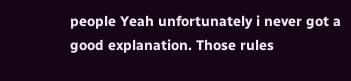people Yeah unfortunately i never got a good explanation. Those rules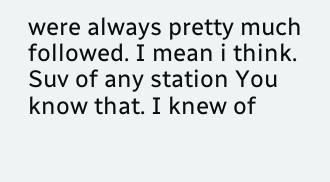were always pretty much followed. I mean i think. Suv of any station You know that. I knew of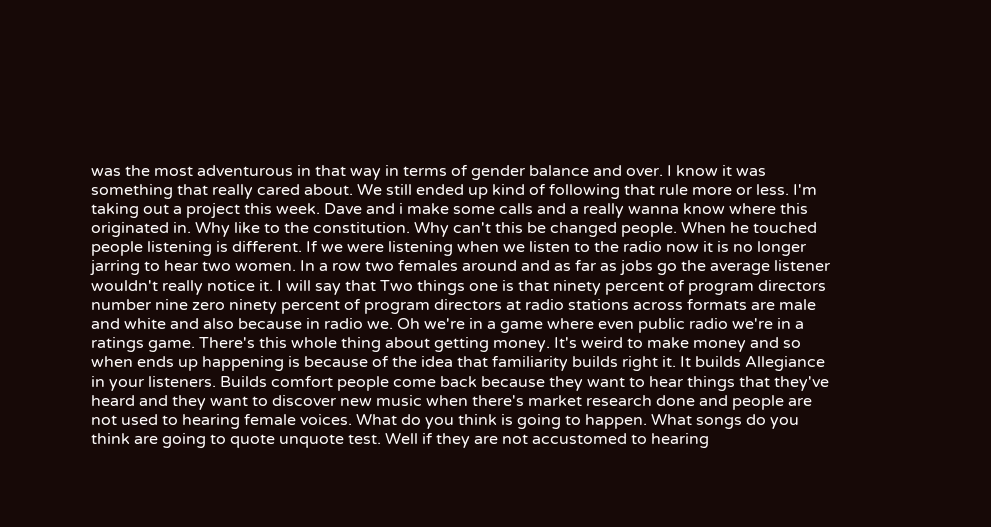was the most adventurous in that way in terms of gender balance and over. I know it was something that really cared about. We still ended up kind of following that rule more or less. I'm taking out a project this week. Dave and i make some calls and a really wanna know where this originated in. Why like to the constitution. Why can't this be changed people. When he touched people listening is different. If we were listening when we listen to the radio now it is no longer jarring to hear two women. In a row two females around and as far as jobs go the average listener wouldn't really notice it. I will say that Two things one is that ninety percent of program directors number nine zero ninety percent of program directors at radio stations across formats are male and white and also because in radio we. Oh we're in a game where even public radio we're in a ratings game. There's this whole thing about getting money. It's weird to make money and so when ends up happening is because of the idea that familiarity builds right it. It builds Allegiance in your listeners. Builds comfort people come back because they want to hear things that they've heard and they want to discover new music when there's market research done and people are not used to hearing female voices. What do you think is going to happen. What songs do you think are going to quote unquote test. Well if they are not accustomed to hearing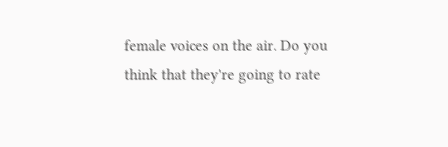female voices on the air. Do you think that they're going to rate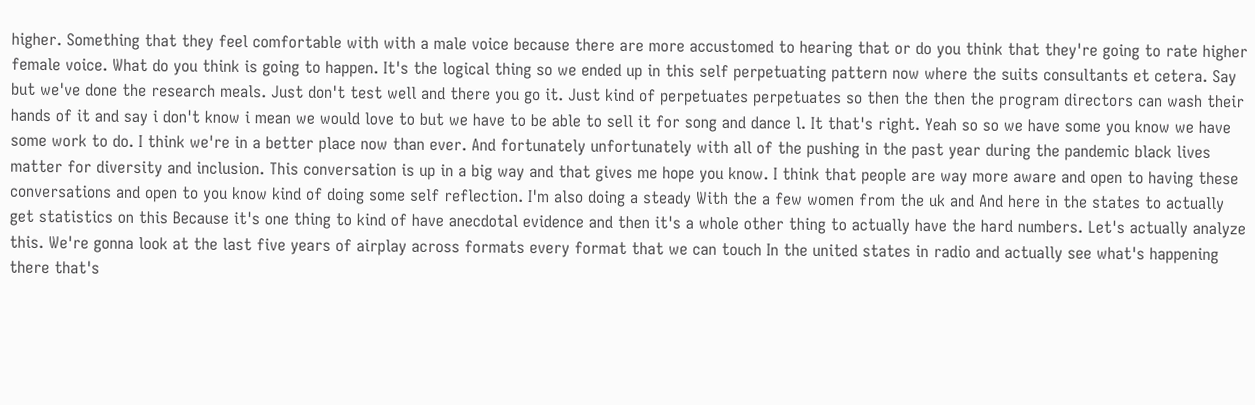higher. Something that they feel comfortable with with a male voice because there are more accustomed to hearing that or do you think that they're going to rate higher female voice. What do you think is going to happen. It's the logical thing so we ended up in this self perpetuating pattern now where the suits consultants et cetera. Say but we've done the research meals. Just don't test well and there you go it. Just kind of perpetuates perpetuates so then the then the program directors can wash their hands of it and say i don't know i mean we would love to but we have to be able to sell it for song and dance l. It that's right. Yeah so so we have some you know we have some work to do. I think we're in a better place now than ever. And fortunately unfortunately with all of the pushing in the past year during the pandemic black lives matter for diversity and inclusion. This conversation is up in a big way and that gives me hope you know. I think that people are way more aware and open to having these conversations and open to you know kind of doing some self reflection. I'm also doing a steady With the a few women from the uk and And here in the states to actually get statistics on this Because it's one thing to kind of have anecdotal evidence and then it's a whole other thing to actually have the hard numbers. Let's actually analyze this. We're gonna look at the last five years of airplay across formats every format that we can touch In the united states in radio and actually see what's happening there that's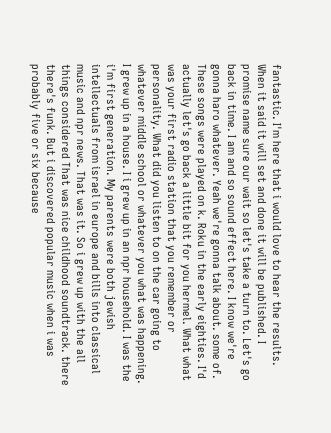fantastic. I'm here that i would love to hear the results. When it said it will set and done it will be published. I promise name sure our wait so let's take a turn to. Let's go back in time. I am and so sound effect here. I know we're gonna haro whatever. Yeah we're gonna talk about. some of. These songs were played on k. Roku in the early eighties. I'd actually let's go back a little bit for you hermel. What what was your first radio station that you remember or personality. What did you listen to on the car going to whatever middle school or whatever you what was happening. I grew up in a house. I i grew up in an npr household. I was the i'm first generation. My parents were both jewish intellectuals from israel in europe and bills into classical music and npr news. That was it. So i grew up with the all things considered That was nice childhood soundtrack. there there's funk. But i discovered popular music when i was probably five or six because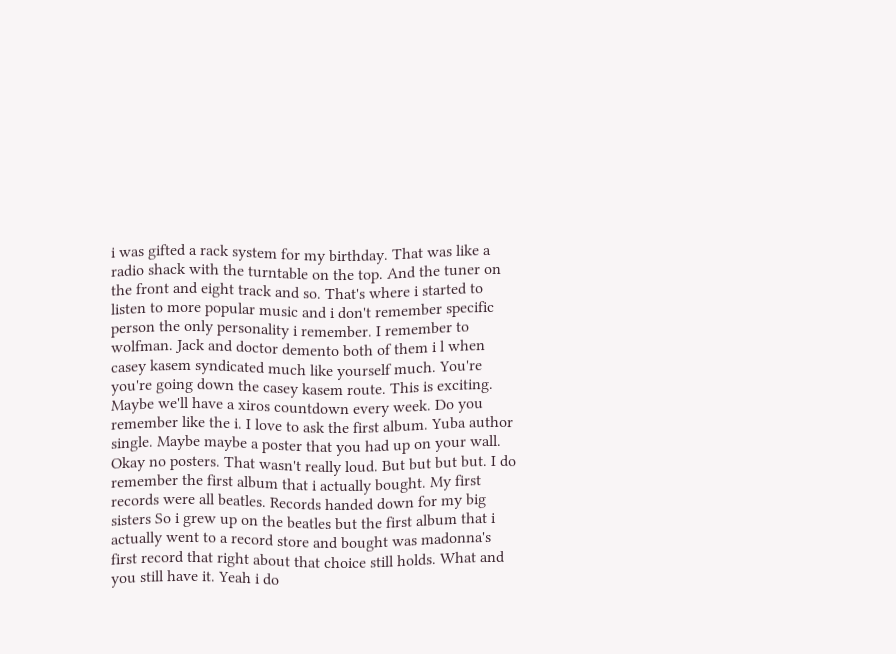i was gifted a rack system for my birthday. That was like a radio shack with the turntable on the top. And the tuner on the front and eight track and so. That's where i started to listen to more popular music and i don't remember specific person the only personality i remember. I remember to wolfman. Jack and doctor demento both of them i l when casey kasem syndicated much like yourself much. You're you're going down the casey kasem route. This is exciting. Maybe we'll have a xiros countdown every week. Do you remember like the i. I love to ask the first album. Yuba author single. Maybe maybe a poster that you had up on your wall. Okay no posters. That wasn't really loud. But but but but. I do remember the first album that i actually bought. My first records were all beatles. Records handed down for my big sisters So i grew up on the beatles but the first album that i actually went to a record store and bought was madonna's first record that right about that choice still holds. What and you still have it. Yeah i do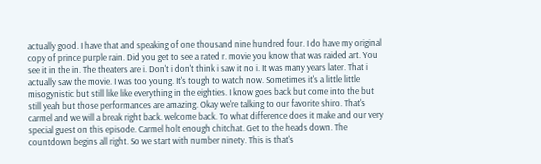actually good. I have that and speaking of one thousand nine hundred four. I do have my original copy of prince purple rain. Did you get to see a rated r. movie you know that was raided art. You see it in the in. The theaters are i. Don't i don't think i saw it no i. It was many years later. That i actually saw the movie. I was too young. It's tough to watch now. Sometimes it's a little little misogynistic but still like like everything in the eighties. I know goes back but come into the but still yeah but those performances are amazing. Okay we're talking to our favorite shiro. That's carmel and we will a break right back. welcome back. To what difference does it make and our very special guest on this episode. Carmel holt enough chitchat. Get to the heads down. The countdown begins all right. So we start with number ninety. This is that's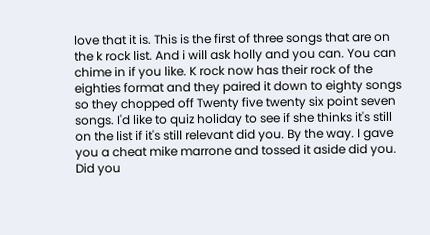love that it is. This is the first of three songs that are on the k rock list. And i will ask holly and you can. You can chime in if you like. K rock now has their rock of the eighties format and they paired it down to eighty songs so they chopped off Twenty five twenty six point seven songs. I'd like to quiz holiday to see if she thinks it's still on the list if it's still relevant did you. By the way. I gave you a cheat mike marrone and tossed it aside did you. Did you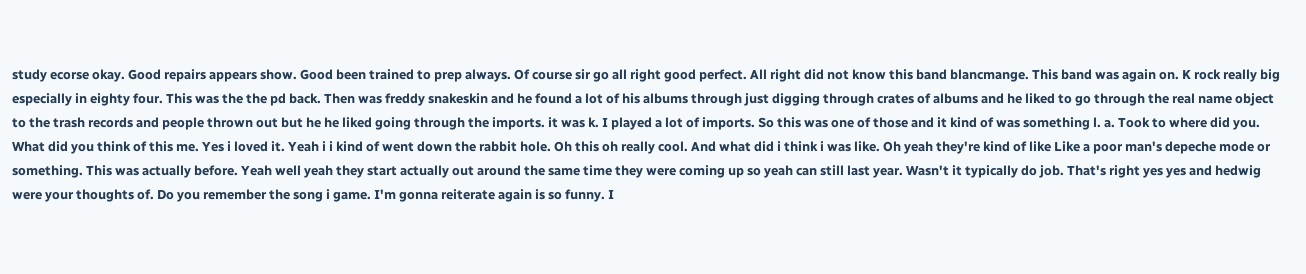study ecorse okay. Good repairs appears show. Good been trained to prep always. Of course sir go all right good perfect. All right did not know this band blancmange. This band was again on. K rock really big especially in eighty four. This was the the pd back. Then was freddy snakeskin and he found a lot of his albums through just digging through crates of albums and he liked to go through the real name object to the trash records and people thrown out but he he liked going through the imports. it was k. I played a lot of imports. So this was one of those and it kind of was something l. a. Took to where did you. What did you think of this me. Yes i loved it. Yeah i i kind of went down the rabbit hole. Oh this oh really cool. And what did i think i was like. Oh yeah they're kind of like Like a poor man's depeche mode or something. This was actually before. Yeah well yeah they start actually out around the same time they were coming up so yeah can still last year. Wasn't it typically do job. That's right yes yes and hedwig were your thoughts of. Do you remember the song i game. I'm gonna reiterate again is so funny. I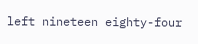left nineteen eighty-four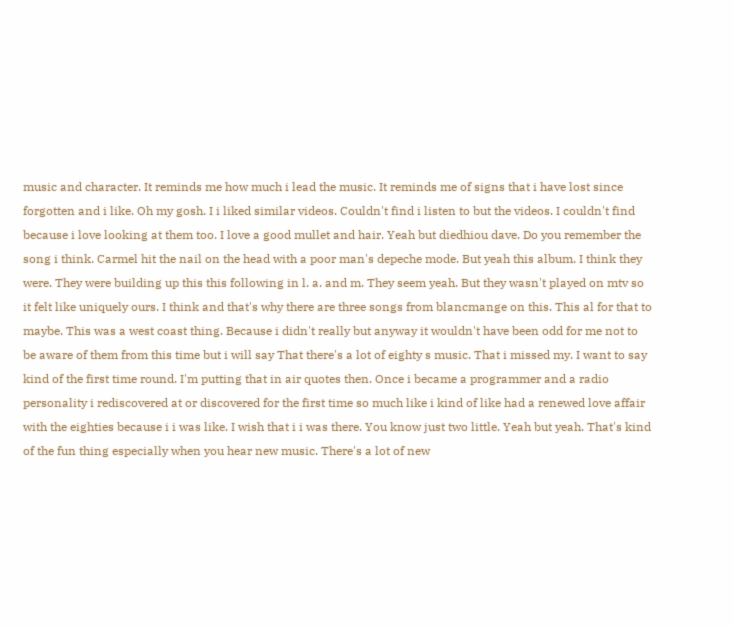music and character. It reminds me how much i lead the music. It reminds me of signs that i have lost since forgotten and i like. Oh my gosh. I i liked similar videos. Couldn't find i listen to but the videos. I couldn't find because i love looking at them too. I love a good mullet and hair. Yeah but diedhiou dave. Do you remember the song i think. Carmel hit the nail on the head with a poor man's depeche mode. But yeah this album. I think they were. They were building up this this following in l. a. and m. They seem yeah. But they wasn't played on mtv so it felt like uniquely ours. I think and that's why there are three songs from blancmange on this. This al for that to maybe. This was a west coast thing. Because i didn't really but anyway it wouldn't have been odd for me not to be aware of them from this time but i will say That there's a lot of eighty s music. That i missed my. I want to say kind of the first time round. I'm putting that in air quotes then. Once i became a programmer and a radio personality i rediscovered at or discovered for the first time so much like i kind of like had a renewed love affair with the eighties because i i was like. I wish that i i was there. You know just two little. Yeah but yeah. That's kind of the fun thing especially when you hear new music. There's a lot of new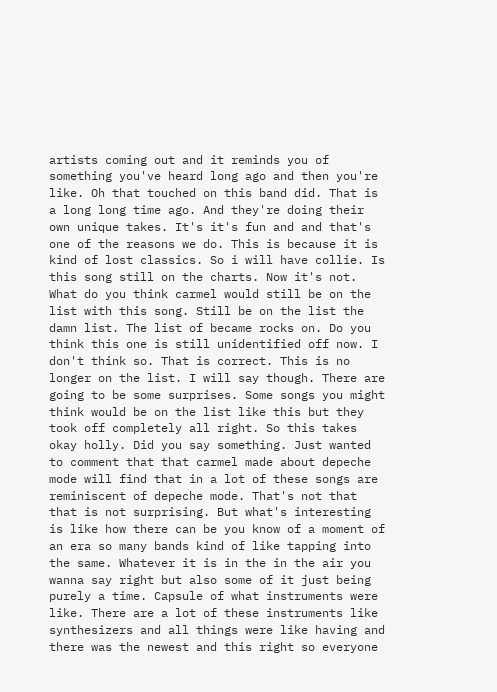artists coming out and it reminds you of something you've heard long ago and then you're like. Oh that touched on this band did. That is a long long time ago. And they're doing their own unique takes. It's it's fun and and that's one of the reasons we do. This is because it is kind of lost classics. So i will have collie. Is this song still on the charts. Now it's not. What do you think carmel would still be on the list with this song. Still be on the list the damn list. The list of became rocks on. Do you think this one is still unidentified off now. I don't think so. That is correct. This is no longer on the list. I will say though. There are going to be some surprises. Some songs you might think would be on the list like this but they took off completely all right. So this takes okay holly. Did you say something. Just wanted to comment that that carmel made about depeche mode will find that in a lot of these songs are reminiscent of depeche mode. That's not that that is not surprising. But what's interesting is like how there can be you know of a moment of an era so many bands kind of like tapping into the same. Whatever it is in the in the air you wanna say right but also some of it just being purely a time. Capsule of what instruments were like. There are a lot of these instruments like synthesizers and all things were like having and there was the newest and this right so everyone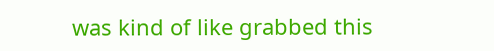was kind of like grabbed this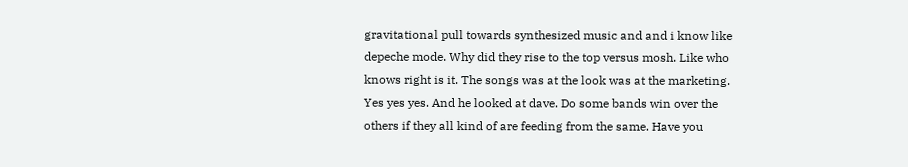gravitational pull towards synthesized music and and i know like depeche mode. Why did they rise to the top versus mosh. Like who knows right is it. The songs was at the look was at the marketing. Yes yes yes. And he looked at dave. Do some bands win over the others if they all kind of are feeding from the same. Have you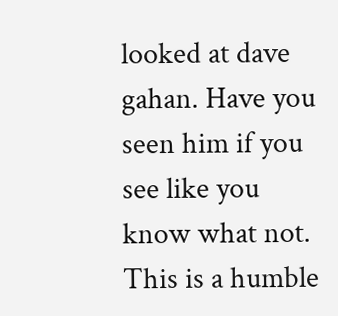looked at dave gahan. Have you seen him if you see like you know what not. This is a humble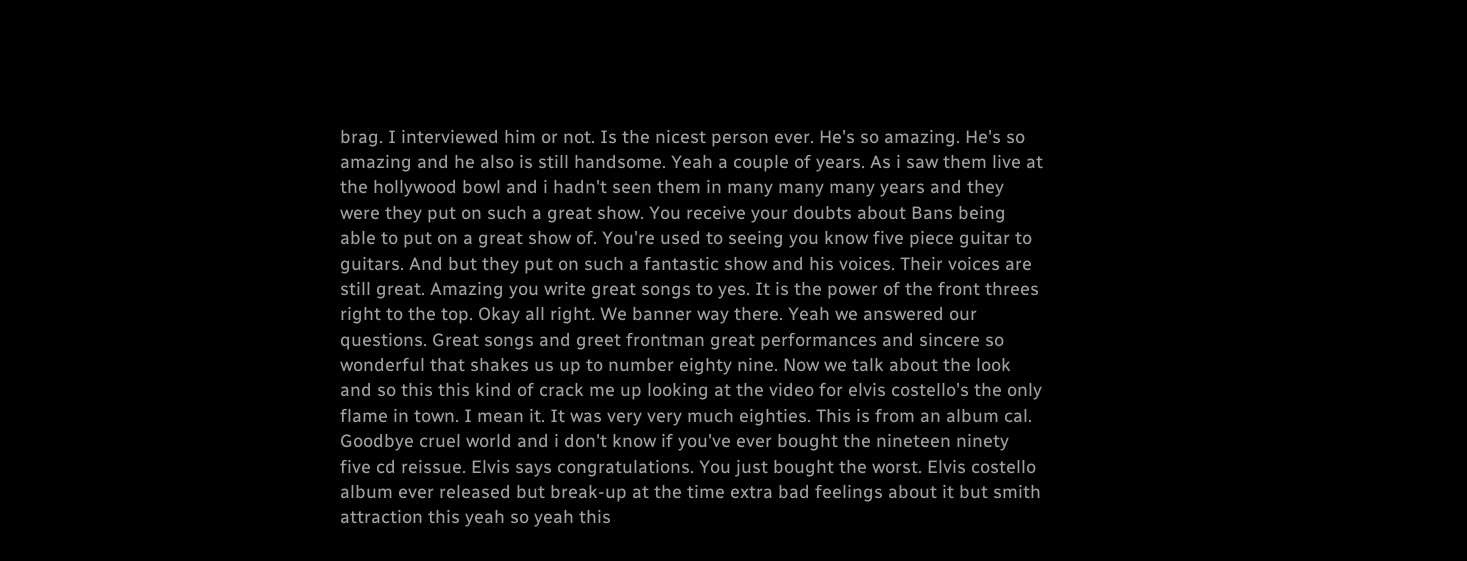brag. I interviewed him or not. Is the nicest person ever. He's so amazing. He's so amazing and he also is still handsome. Yeah a couple of years. As i saw them live at the hollywood bowl and i hadn't seen them in many many many years and they were they put on such a great show. You receive your doubts about Bans being able to put on a great show of. You're used to seeing you know five piece guitar to guitars. And but they put on such a fantastic show and his voices. Their voices are still great. Amazing you write great songs to yes. It is the power of the front threes right to the top. Okay all right. We banner way there. Yeah we answered our questions. Great songs and greet frontman great performances and sincere so wonderful that shakes us up to number eighty nine. Now we talk about the look and so this this kind of crack me up looking at the video for elvis costello's the only flame in town. I mean it. It was very very much eighties. This is from an album cal. Goodbye cruel world and i don't know if you've ever bought the nineteen ninety five cd reissue. Elvis says congratulations. You just bought the worst. Elvis costello album ever released but break-up at the time extra bad feelings about it but smith attraction this yeah so yeah this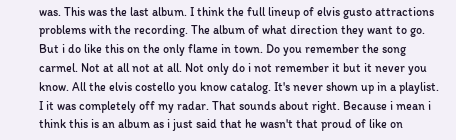was. This was the last album. I think the full lineup of elvis gusto attractions problems with the recording. The album of what direction they want to go. But i do like this on the only flame in town. Do you remember the song carmel. Not at all not at all. Not only do i not remember it but it never you know. All the elvis costello you know catalog. It's never shown up in a playlist. I it was completely off my radar. That sounds about right. Because i mean i think this is an album as i just said that he wasn't that proud of like on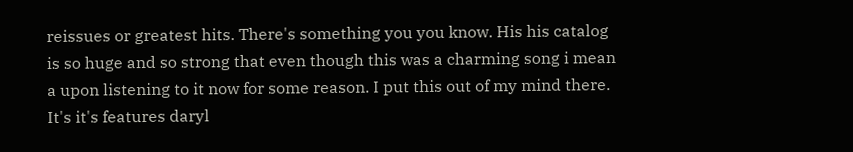reissues or greatest hits. There's something you you know. His his catalog is so huge and so strong that even though this was a charming song i mean a upon listening to it now for some reason. I put this out of my mind there. It's it's features daryl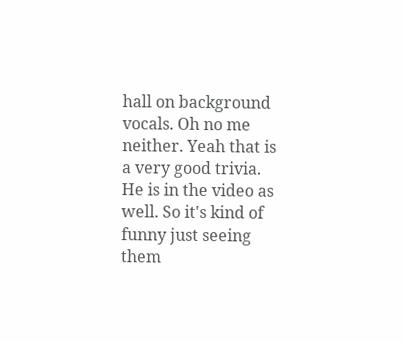hall on background vocals. Oh no me neither. Yeah that is a very good trivia. He is in the video as well. So it's kind of funny just seeing them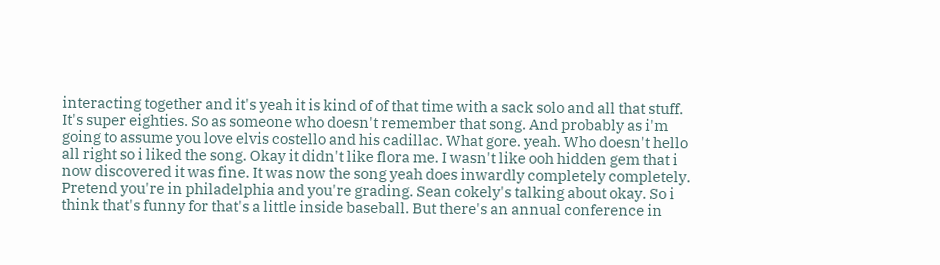interacting together and it's yeah it is kind of of that time with a sack solo and all that stuff. It's super eighties. So as someone who doesn't remember that song. And probably as i'm going to assume you love elvis costello and his cadillac. What gore. yeah. Who doesn't hello all right so i liked the song. Okay it didn't like flora me. I wasn't like ooh hidden gem that i now discovered it was fine. It was now the song yeah does inwardly completely completely. Pretend you're in philadelphia and you're grading. Sean cokely's talking about okay. So i think that's funny for that's a little inside baseball. But there's an annual conference in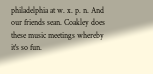philadelphia at w. x. p. n. And our friends sean. Coakley does these music meetings whereby it's so fun.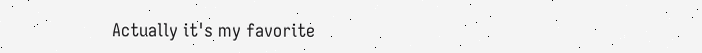Actually it's my favorite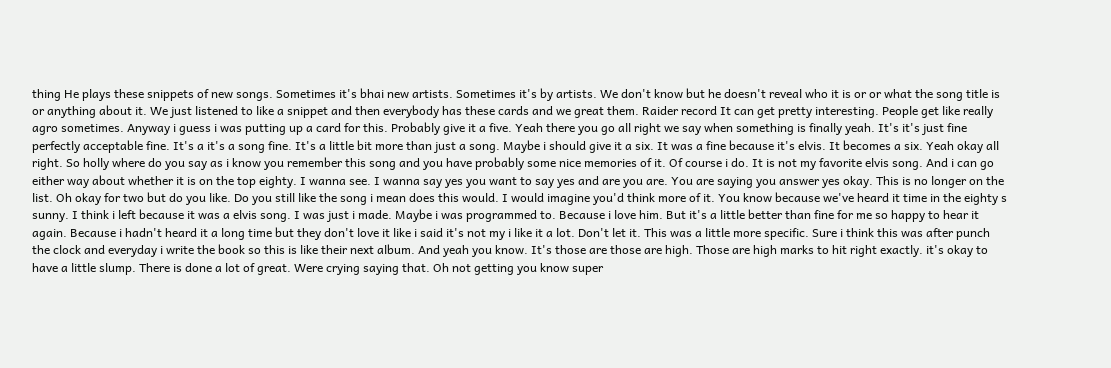thing He plays these snippets of new songs. Sometimes it's bhai new artists. Sometimes it's by artists. We don't know but he doesn't reveal who it is or or what the song title is or anything about it. We just listened to like a snippet and then everybody has these cards and we great them. Raider record It can get pretty interesting. People get like really agro sometimes. Anyway i guess i was putting up a card for this. Probably give it a five. Yeah there you go all right we say when something is finally yeah. It's it's just fine perfectly acceptable fine. It's a it's a song fine. It's a little bit more than just a song. Maybe i should give it a six. It was a fine because it's elvis. It becomes a six. Yeah okay all right. So holly where do you say as i know you remember this song and you have probably some nice memories of it. Of course i do. It is not my favorite elvis song. And i can go either way about whether it is on the top eighty. I wanna see. I wanna say yes you want to say yes and are you are. You are saying you answer yes okay. This is no longer on the list. Oh okay for two but do you like. Do you still like the song i mean does this would. I would imagine you'd think more of it. You know because we've heard it time in the eighty s sunny. I think i left because it was a elvis song. I was just i made. Maybe i was programmed to. Because i love him. But it's a little better than fine for me so happy to hear it again. Because i hadn't heard it a long time but they don't love it like i said it's not my i like it a lot. Don't let it. This was a little more specific. Sure i think this was after punch the clock and everyday i write the book so this is like their next album. And yeah you know. It's those are those are high. Those are high marks to hit right exactly. it's okay to have a little slump. There is done a lot of great. Were crying saying that. Oh not getting you know super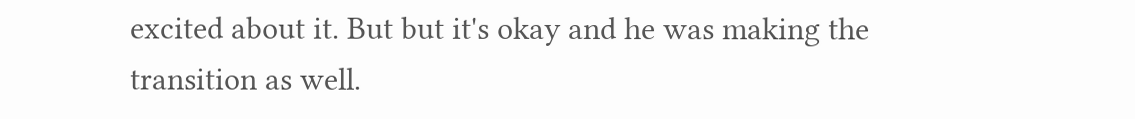excited about it. But but it's okay and he was making the transition as well.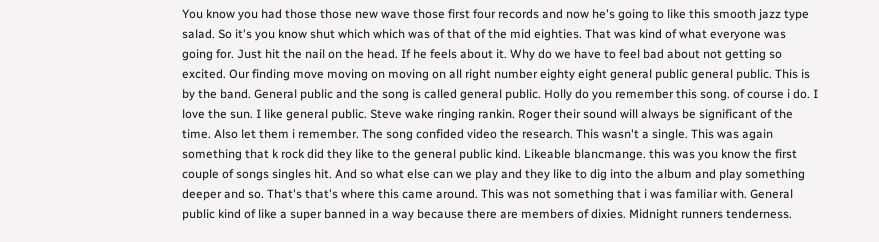You know you had those those new wave those first four records and now he's going to like this smooth jazz type salad. So it's you know shut which which was of that of the mid eighties. That was kind of what everyone was going for. Just hit the nail on the head. If he feels about it. Why do we have to feel bad about not getting so excited. Our finding move moving on moving on all right number eighty eight general public general public. This is by the band. General public and the song is called general public. Holly do you remember this song. of course i do. I love the sun. I like general public. Steve wake ringing rankin. Roger their sound will always be significant of the time. Also let them i remember. The song confided video the research. This wasn't a single. This was again something that k rock did they like to the general public kind. Likeable blancmange. this was you know the first couple of songs singles hit. And so what else can we play and they like to dig into the album and play something deeper and so. That's that's where this came around. This was not something that i was familiar with. General public kind of like a super banned in a way because there are members of dixies. Midnight runners tenderness.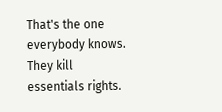That's the one everybody knows. They kill essentials rights.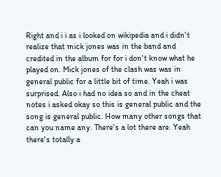Right and i i as i looked on wikipedia and i didn't realize that mick jones was in the band and credited in the album for for i don't know what he played on. Mick jones of the clash was was in general public for a little bit of time. Yeah i was surprised. Also i had no idea so and in the cheat notes i asked okay so this is general public and the song is general public. How many other songs that can you name any. There's a lot there are. Yeah there's totally a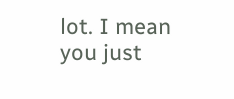lot. I mean you just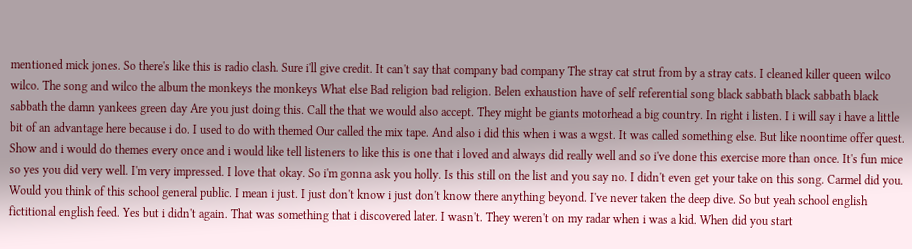mentioned mick jones. So there's like this is radio clash. Sure i'll give credit. It can't say that company bad company The stray cat strut from by a stray cats. I cleaned killer queen wilco wilco. The song and wilco the album the monkeys the monkeys What else Bad religion bad religion. Belen exhaustion have of self referential song black sabbath black sabbath black sabbath the damn yankees green day Are you just doing this. Call the that we would also accept. They might be giants motorhead a big country. In right i listen. I i will say i have a little bit of an advantage here because i do. I used to do with themed Our called the mix tape. And also i did this when i was a wgst. It was called something else. But like noontime offer quest. Show and i would do themes every once and i would like tell listeners to like this is one that i loved and always did really well and so i've done this exercise more than once. It's fun mice so yes you did very well. I'm very impressed. I love that okay. So i'm gonna ask you holly. Is this still on the list and you say no. I didn't even get your take on this song. Carmel did you. Would you think of this school general public. I mean i just. I just don't know i just don't know there anything beyond. I've never taken the deep dive. So but yeah school english fictitional english feed. Yes but i didn't again. That was something that i discovered later. I wasn't. They weren't on my radar when i was a kid. When did you start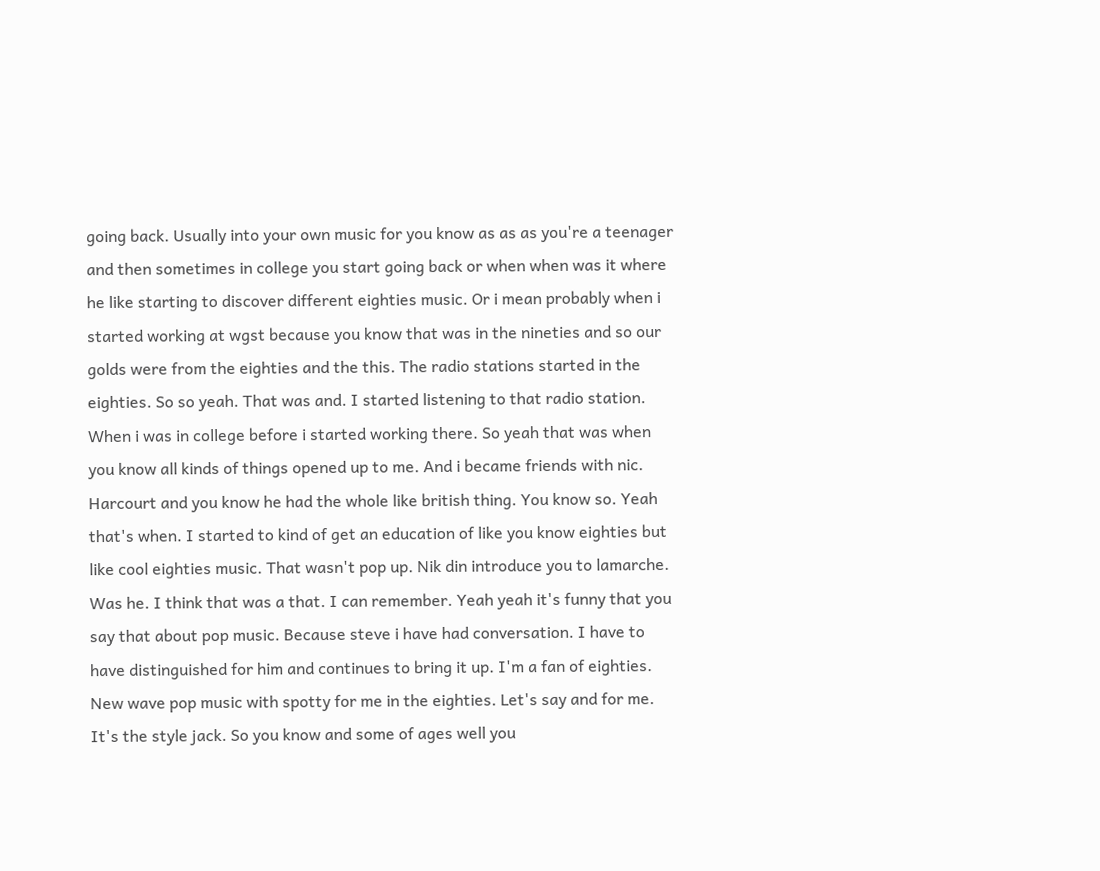going back. Usually into your own music for you know as as as you're a teenager and then sometimes in college you start going back or when when was it where he like starting to discover different eighties music. Or i mean probably when i started working at wgst because you know that was in the nineties and so our golds were from the eighties and the this. The radio stations started in the eighties. So so yeah. That was and. I started listening to that radio station. When i was in college before i started working there. So yeah that was when you know all kinds of things opened up to me. And i became friends with nic. Harcourt and you know he had the whole like british thing. You know so. Yeah that's when. I started to kind of get an education of like you know eighties but like cool eighties music. That wasn't pop up. Nik din introduce you to lamarche. Was he. I think that was a that. I can remember. Yeah yeah it's funny that you say that about pop music. Because steve i have had conversation. I have to have distinguished for him and continues to bring it up. I'm a fan of eighties. New wave pop music with spotty for me in the eighties. Let's say and for me. It's the style jack. So you know and some of ages well you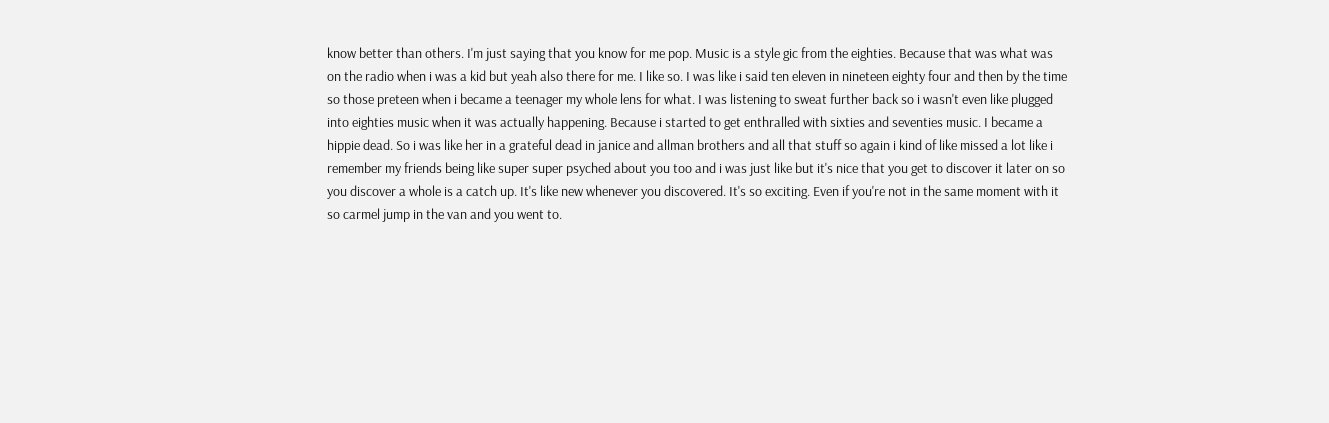know better than others. I'm just saying that you know for me pop. Music is a style gic from the eighties. Because that was what was on the radio when i was a kid but yeah also there for me. I like so. I was like i said ten eleven in nineteen eighty four and then by the time so those preteen when i became a teenager my whole lens for what. I was listening to sweat further back so i wasn't even like plugged into eighties music when it was actually happening. Because i started to get enthralled with sixties and seventies music. I became a hippie dead. So i was like her in a grateful dead in janice and allman brothers and all that stuff so again i kind of like missed a lot like i remember my friends being like super super psyched about you too and i was just like but it's nice that you get to discover it later on so you discover a whole is a catch up. It's like new whenever you discovered. It's so exciting. Even if you're not in the same moment with it so carmel jump in the van and you went to.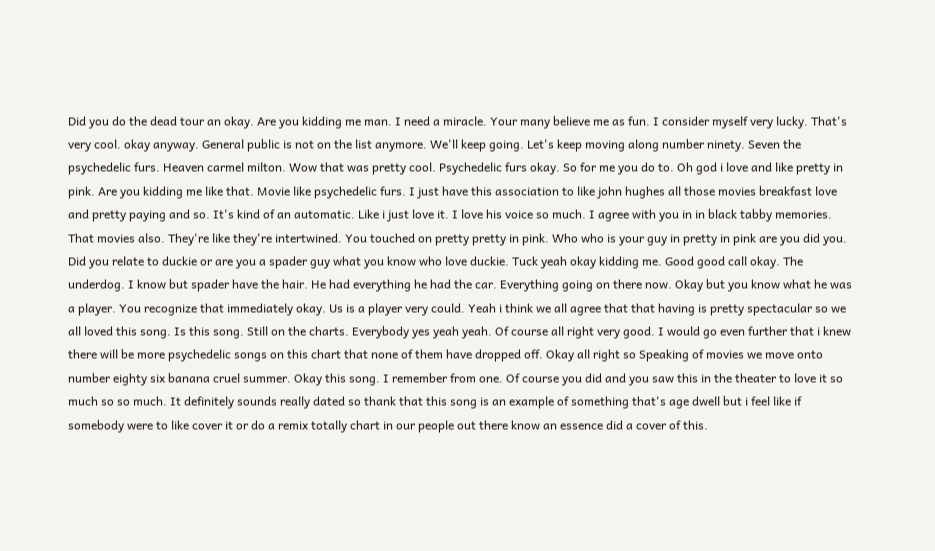Did you do the dead tour an okay. Are you kidding me man. I need a miracle. Your many believe me as fun. I consider myself very lucky. That's very cool. okay anyway. General public is not on the list anymore. We'll keep going. Let's keep moving along number ninety. Seven the psychedelic furs. Heaven carmel milton. Wow that was pretty cool. Psychedelic furs okay. So for me you do to. Oh god i love and like pretty in pink. Are you kidding me like that. Movie like psychedelic furs. I just have this association to like john hughes all those movies breakfast love and pretty paying and so. It's kind of an automatic. Like i just love it. I love his voice so much. I agree with you in in black tabby memories. That movies also. They're like they're intertwined. You touched on pretty pretty in pink. Who who is your guy in pretty in pink are you did you. Did you relate to duckie or are you a spader guy what you know who love duckie. Tuck yeah okay kidding me. Good good call okay. The underdog. I know but spader have the hair. He had everything he had the car. Everything going on there now. Okay but you know what he was a player. You recognize that immediately okay. Us is a player very could. Yeah i think we all agree that that having is pretty spectacular so we all loved this song. Is this song. Still on the charts. Everybody yes yeah yeah. Of course all right very good. I would go even further that i knew there will be more psychedelic songs on this chart that none of them have dropped off. Okay all right so Speaking of movies we move onto number eighty six banana cruel summer. Okay this song. I remember from one. Of course you did and you saw this in the theater to love it so much so so much. It definitely sounds really dated so thank that this song is an example of something that's age dwell but i feel like if somebody were to like cover it or do a remix totally chart in our people out there know an essence did a cover of this.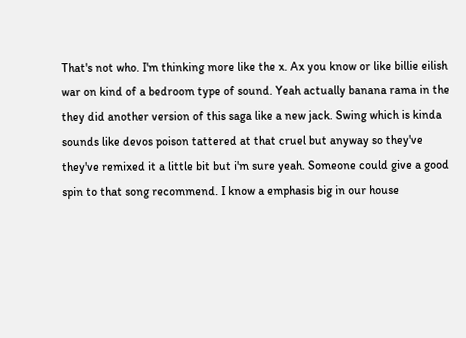That's not who. I'm thinking more like the x. Ax you know or like billie eilish war on kind of a bedroom type of sound. Yeah actually banana rama in the they did another version of this saga like a new jack. Swing which is kinda sounds like devos poison tattered at that cruel but anyway so they've they've remixed it a little bit but i'm sure yeah. Someone could give a good spin to that song recommend. I know a emphasis big in our house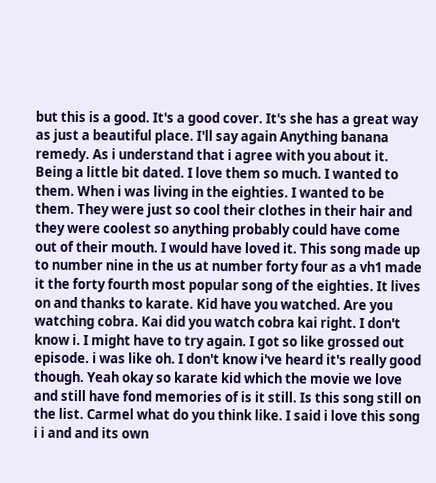but this is a good. It's a good cover. It's she has a great way as just a beautiful place. I'll say again Anything banana remedy. As i understand that i agree with you about it. Being a little bit dated. I love them so much. I wanted to them. When i was living in the eighties. I wanted to be them. They were just so cool their clothes in their hair and they were coolest so anything probably could have come out of their mouth. I would have loved it. This song made up to number nine in the us at number forty four as a vh1 made it the forty fourth most popular song of the eighties. It lives on and thanks to karate. Kid have you watched. Are you watching cobra. Kai did you watch cobra kai right. I don't know i. I might have to try again. I got so like grossed out episode. i was like oh. I don't know i've heard it's really good though. Yeah okay so karate kid which the movie we love and still have fond memories of is it still. Is this song still on the list. Carmel what do you think like. I said i love this song i i and and its own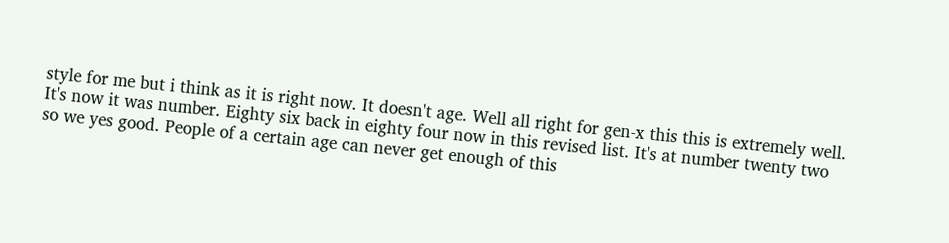style for me but i think as it is right now. It doesn't age. Well all right for gen-x this this is extremely well. It's now it was number. Eighty six back in eighty four now in this revised list. It's at number twenty two so we yes good. People of a certain age can never get enough of this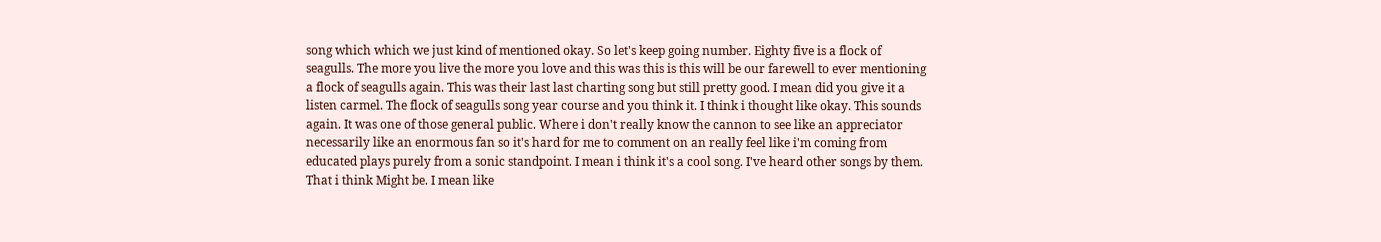song which which we just kind of mentioned okay. So let's keep going number. Eighty five is a flock of seagulls. The more you live the more you love and this was this is this will be our farewell to ever mentioning a flock of seagulls again. This was their last last charting song but still pretty good. I mean did you give it a listen carmel. The flock of seagulls song year course and you think it. I think i thought like okay. This sounds again. It was one of those general public. Where i don't really know the cannon to see like an appreciator necessarily like an enormous fan so it's hard for me to comment on an really feel like i'm coming from educated plays purely from a sonic standpoint. I mean i think it's a cool song. I've heard other songs by them. That i think Might be. I mean like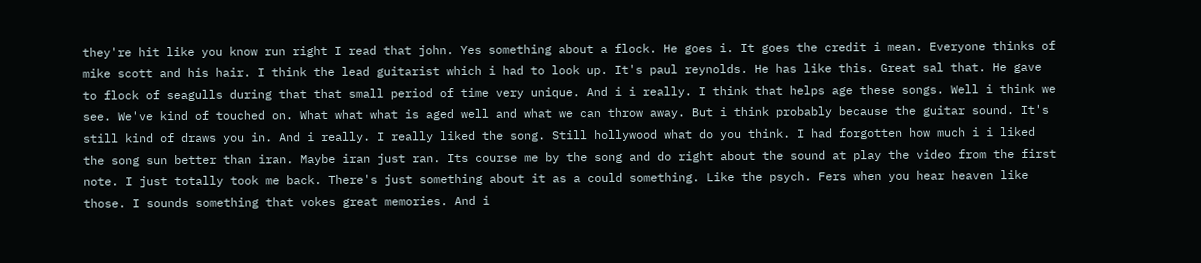they're hit like you know run right I read that john. Yes something about a flock. He goes i. It goes the credit i mean. Everyone thinks of mike scott and his hair. I think the lead guitarist which i had to look up. It's paul reynolds. He has like this. Great sal that. He gave to flock of seagulls during that that small period of time very unique. And i i really. I think that helps age these songs. Well i think we see. We've kind of touched on. What what what is aged well and what we can throw away. But i think probably because the guitar sound. It's still kind of draws you in. And i really. I really liked the song. Still hollywood what do you think. I had forgotten how much i i liked the song sun better than iran. Maybe iran just ran. Its course me by the song and do right about the sound at play the video from the first note. I just totally took me back. There's just something about it as a could something. Like the psych. Fers when you hear heaven like those. I sounds something that vokes great memories. And i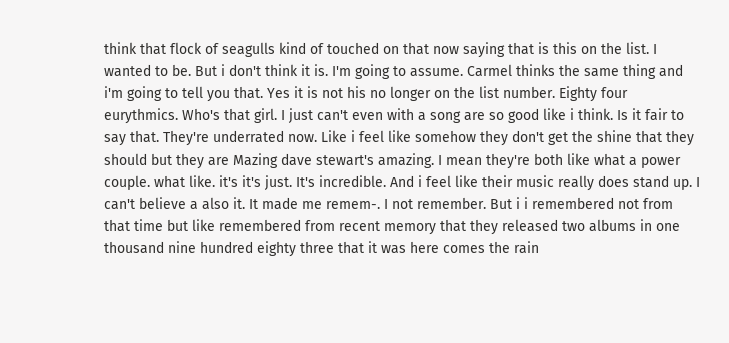think that flock of seagulls kind of touched on that now saying that is this on the list. I wanted to be. But i don't think it is. I'm going to assume. Carmel thinks the same thing and i'm going to tell you that. Yes it is not his no longer on the list number. Eighty four eurythmics. Who's that girl. I just can't even with a song are so good like i think. Is it fair to say that. They're underrated now. Like i feel like somehow they don't get the shine that they should but they are Mazing dave stewart's amazing. I mean they're both like what a power couple. what like. it's it's just. It's incredible. And i feel like their music really does stand up. I can't believe a also it. It made me remem-. I not remember. But i i remembered not from that time but like remembered from recent memory that they released two albums in one thousand nine hundred eighty three that it was here comes the rain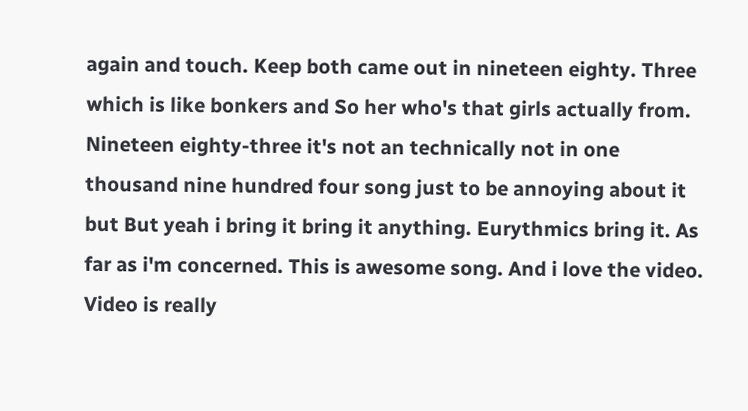again and touch. Keep both came out in nineteen eighty. Three which is like bonkers and So her who's that girls actually from. Nineteen eighty-three it's not an technically not in one thousand nine hundred four song just to be annoying about it but But yeah i bring it bring it anything. Eurythmics bring it. As far as i'm concerned. This is awesome song. And i love the video. Video is really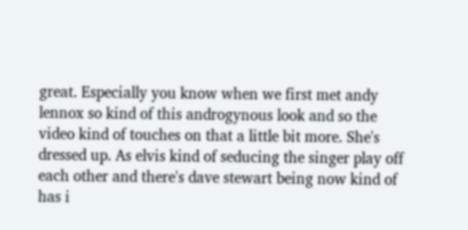great. Especially you know when we first met andy lennox so kind of this androgynous look and so the video kind of touches on that a little bit more. She's dressed up. As elvis kind of seducing the singer play off each other and there's dave stewart being now kind of has i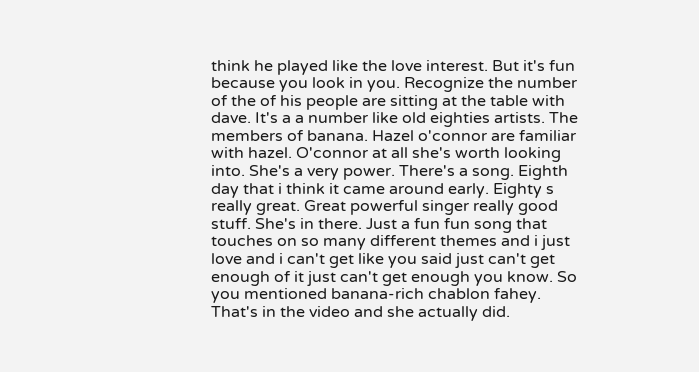think he played like the love interest. But it's fun because you look in you. Recognize the number of the of his people are sitting at the table with dave. It's a a number like old eighties artists. The members of banana. Hazel o'connor are familiar with hazel. O'connor at all she's worth looking into. She's a very power. There's a song. Eighth day that i think it came around early. Eighty s really great. Great powerful singer really good stuff. She's in there. Just a fun fun song that touches on so many different themes and i just love and i can't get like you said just can't get enough of it just can't get enough you know. So you mentioned banana-rich chablon fahey. That's in the video and she actually did.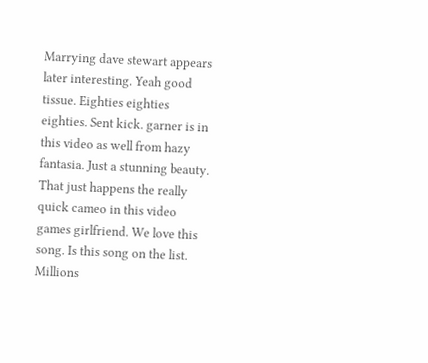Marrying dave stewart appears later interesting. Yeah good tissue. Eighties eighties eighties. Sent kick. garner is in this video as well from hazy fantasia. Just a stunning beauty. That just happens the really quick cameo in this video games girlfriend. We love this song. Is this song on the list. Millions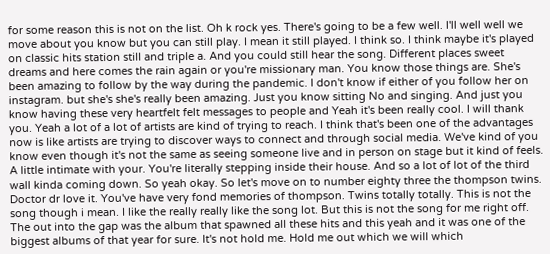for some reason this is not on the list. Oh k rock yes. There's going to be a few well. I'll well well we move about you know but you can still play. I mean it still played. I think so. I think maybe it's played on classic hits station still and triple a. And you could still hear the song. Different places sweet dreams and here comes the rain again or you're missionary man. You know those things are. She's been amazing to follow by the way during the pandemic. I don't know if either of you follow her on instagram. but she's she's really been amazing. Just you know sitting No and singing. And just you know having these very heartfelt felt messages to people and Yeah it's been really cool. I will thank you. Yeah a lot of a lot of artists are kind of trying to reach. I think that's been one of the advantages now is like artists are trying to discover ways to connect and through social media. We've kind of you know even though it's not the same as seeing someone live and in person on stage but it kind of feels. A little intimate with your. You're literally stepping inside their house. And so a lot of lot of the third wall kinda coming down. So yeah okay. So let's move on to number eighty three the thompson twins. Doctor dr love it. You've have very fond memories of thompson. Twins totally totally. This is not the song though i mean. I like the really really like the song lot. But this is not the song for me right off. The out into the gap was the album that spawned all these hits and this yeah and it was one of the biggest albums of that year for sure. It's not hold me. Hold me out which we will which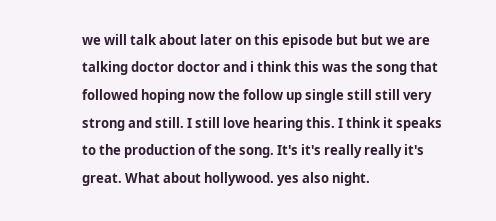we will talk about later on this episode but but we are talking doctor doctor and i think this was the song that followed hoping now the follow up single still still very strong and still. I still love hearing this. I think it speaks to the production of the song. It's it's really really it's great. What about hollywood. yes also night.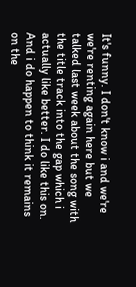It's funny. I don't know i and we're we're renting again here but we talked last week about the song with the title track into the gap which i actually like better. I do like this on. And i do happen to think it remains on the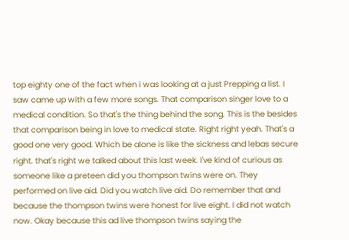top eighty one of the fact when i was looking at a just Prepping a list. I saw came up with a few more songs. That comparison singer love to a medical condition. So that's the thing behind the song. This is the besides that comparison being in love to medical state. Right right yeah. That's a good one very good. Which be alone is like the sickness and lebas secure right. that's right we talked about this last week. I've kind of curious as someone like a preteen did you thompson twins were on. They performed on live aid. Did you watch live aid. Do remember that and because the thompson twins were honest for live eight. I did not watch now. Okay because this ad live thompson twins saying the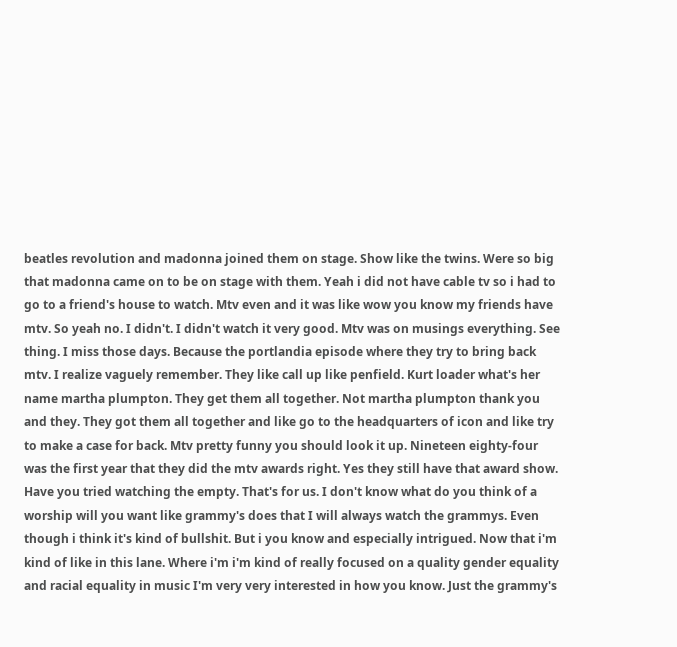beatles revolution and madonna joined them on stage. Show like the twins. Were so big that madonna came on to be on stage with them. Yeah i did not have cable tv so i had to go to a friend's house to watch. Mtv even and it was like wow you know my friends have mtv. So yeah no. I didn't. I didn't watch it very good. Mtv was on musings everything. See thing. I miss those days. Because the portlandia episode where they try to bring back mtv. I realize vaguely remember. They like call up like penfield. Kurt loader what's her name martha plumpton. They get them all together. Not martha plumpton thank you and they. They got them all together and like go to the headquarters of icon and like try to make a case for back. Mtv pretty funny you should look it up. Nineteen eighty-four was the first year that they did the mtv awards right. Yes they still have that award show. Have you tried watching the empty. That's for us. I don't know what do you think of a worship will you want like grammy's does that I will always watch the grammys. Even though i think it's kind of bullshit. But i you know and especially intrigued. Now that i'm kind of like in this lane. Where i'm i'm kind of really focused on a quality gender equality and racial equality in music I'm very very interested in how you know. Just the grammy's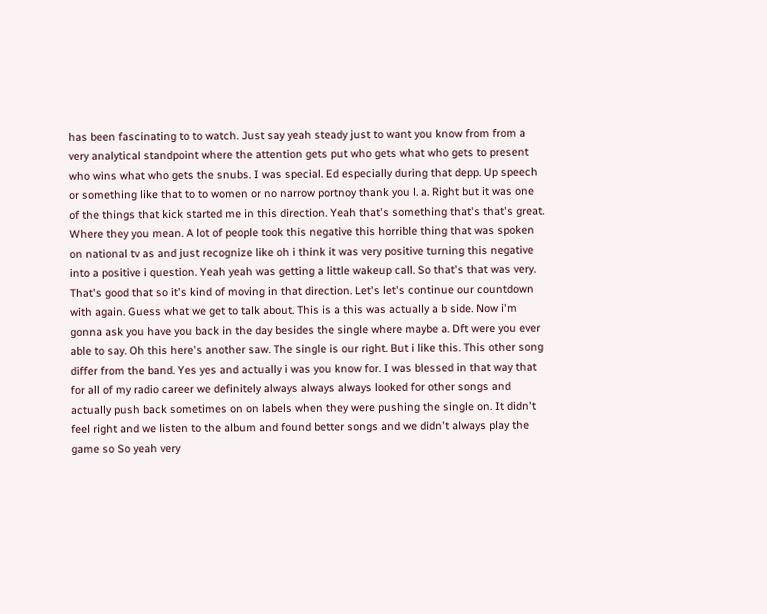has been fascinating to to watch. Just say yeah steady just to want you know from from a very analytical standpoint where the attention gets put who gets what who gets to present who wins what who gets the snubs. I was special. Ed especially during that depp. Up speech or something like that to to women or no narrow portnoy thank you l. a. Right but it was one of the things that kick started me in this direction. Yeah that's something that's that's great. Where they you mean. A lot of people took this negative this horrible thing that was spoken on national tv as and just recognize like oh i think it was very positive turning this negative into a positive i question. Yeah yeah was getting a little wakeup call. So that's that was very. That's good that so it's kind of moving in that direction. Let's let's continue our countdown with again. Guess what we get to talk about. This is a this was actually a b side. Now i'm gonna ask you have you back in the day besides the single where maybe a. Dft were you ever able to say. Oh this here's another saw. The single is our right. But i like this. This other song differ from the band. Yes yes and actually i was you know for. I was blessed in that way that for all of my radio career we definitely always always always looked for other songs and actually push back sometimes on on labels when they were pushing the single on. It didn't feel right and we listen to the album and found better songs and we didn't always play the game so So yeah very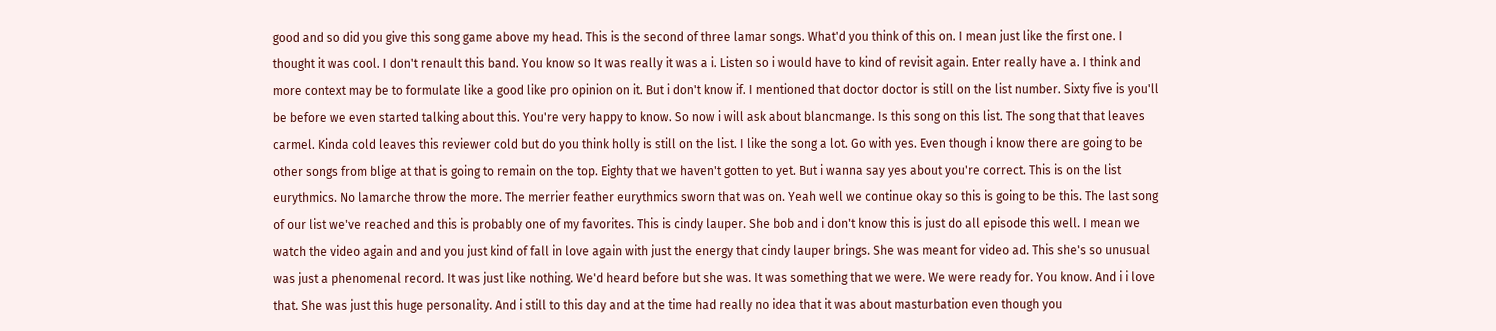good and so did you give this song game above my head. This is the second of three lamar songs. What'd you think of this on. I mean just like the first one. I thought it was cool. I don't renault this band. You know so It was really it was a i. Listen so i would have to kind of revisit again. Enter really have a. I think and more context may be to formulate like a good like pro opinion on it. But i don't know if. I mentioned that doctor doctor is still on the list number. Sixty five is you'll be before we even started talking about this. You're very happy to know. So now i will ask about blancmange. Is this song on this list. The song that that leaves carmel. Kinda cold leaves this reviewer cold but do you think holly is still on the list. I like the song a lot. Go with yes. Even though i know there are going to be other songs from blige at that is going to remain on the top. Eighty that we haven't gotten to yet. But i wanna say yes about you're correct. This is on the list eurythmics. No lamarche throw the more. The merrier feather eurythmics sworn that was on. Yeah well we continue okay so this is going to be this. The last song of our list we've reached and this is probably one of my favorites. This is cindy lauper. She bob and i don't know this is just do all episode this well. I mean we watch the video again and and you just kind of fall in love again with just the energy that cindy lauper brings. She was meant for video ad. This she's so unusual was just a phenomenal record. It was just like nothing. We'd heard before but she was. It was something that we were. We were ready for. You know. And i i love that. She was just this huge personality. And i still to this day and at the time had really no idea that it was about masturbation even though you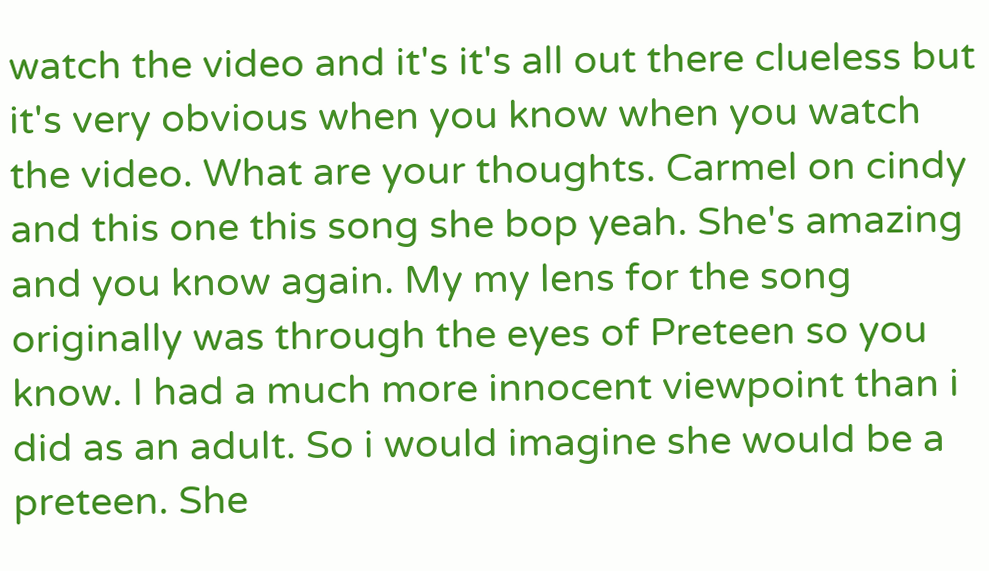watch the video and it's it's all out there clueless but it's very obvious when you know when you watch the video. What are your thoughts. Carmel on cindy and this one this song she bop yeah. She's amazing and you know again. My my lens for the song originally was through the eyes of Preteen so you know. I had a much more innocent viewpoint than i did as an adult. So i would imagine she would be a preteen. She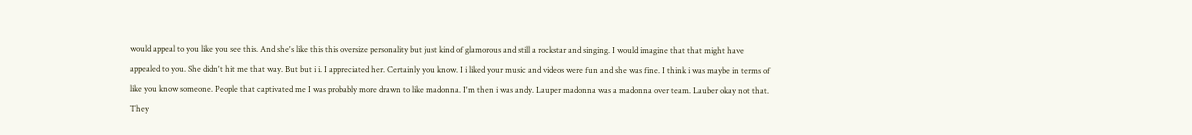would appeal to you like you see this. And she's like this this oversize personality but just kind of glamorous and still a rockstar and singing. I would imagine that that might have appealed to you. She didn't hit me that way. But but i i. I appreciated her. Certainly you know. I i liked your music and videos were fun and she was fine. I think i was maybe in terms of like you know someone. People that captivated me I was probably more drawn to like madonna. I'm then i was andy. Lauper madonna was a madonna over team. Lauber okay not that. They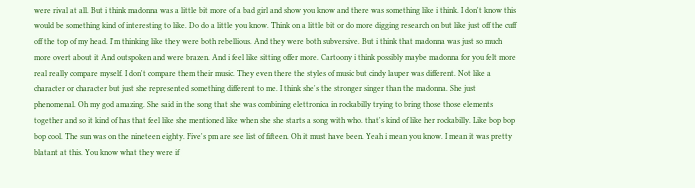were rival at all. But i think madonna was a little bit more of a bad girl and show you know and there was something like i think. I don't know this would be something kind of interesting to like. Do do a little you know. Think on a little bit or do more digging research on but like just off the cuff off the top of my head. I'm thinking like they were both rebellious. And they were both subversive. But i think that madonna was just so much more overt about it And outspoken and were brazen. And i feel like sitting offer more. Cartoony i think possibly maybe madonna for you felt more real really compare myself. I don't compare them their music. They even there the styles of music but cindy lauper was different. Not like a character or character but just she represented something different to me. I think she's the stronger singer than the madonna. She just phenomenal. Oh my god amazing. She said in the song that she was combining elettronica in rockabilly trying to bring those those elements together and so it kind of has that feel like she mentioned like when she she starts a song with who. that's kind of like her rockabilly. Like bop bop bop cool. The sun was on the nineteen eighty. Five's pm are see list of fifteen. Oh it must have been. Yeah i mean you know. I mean it was pretty blatant at this. You know what they were if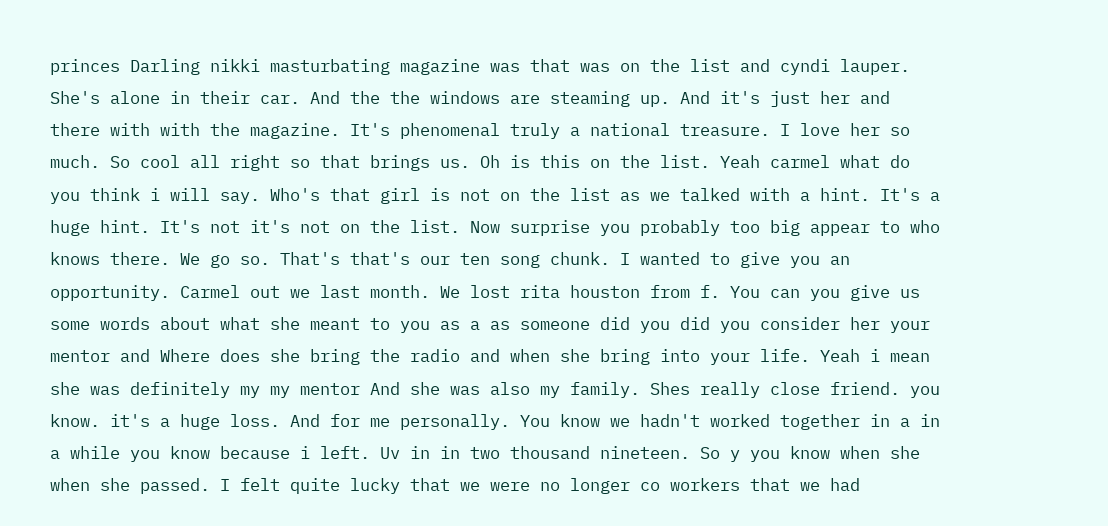princes Darling nikki masturbating magazine was that was on the list and cyndi lauper. She's alone in their car. And the the windows are steaming up. And it's just her and there with with the magazine. It's phenomenal truly a national treasure. I love her so much. So cool all right so that brings us. Oh is this on the list. Yeah carmel what do you think i will say. Who's that girl is not on the list as we talked with a hint. It's a huge hint. It's not it's not on the list. Now surprise you probably too big appear to who knows there. We go so. That's that's our ten song chunk. I wanted to give you an opportunity. Carmel out we last month. We lost rita houston from f. You can you give us some words about what she meant to you as a as someone did you did you consider her your mentor and Where does she bring the radio and when she bring into your life. Yeah i mean she was definitely my my mentor And she was also my family. Shes really close friend. you know. it's a huge loss. And for me personally. You know we hadn't worked together in a in a while you know because i left. Uv in in two thousand nineteen. So y you know when she when she passed. I felt quite lucky that we were no longer co workers that we had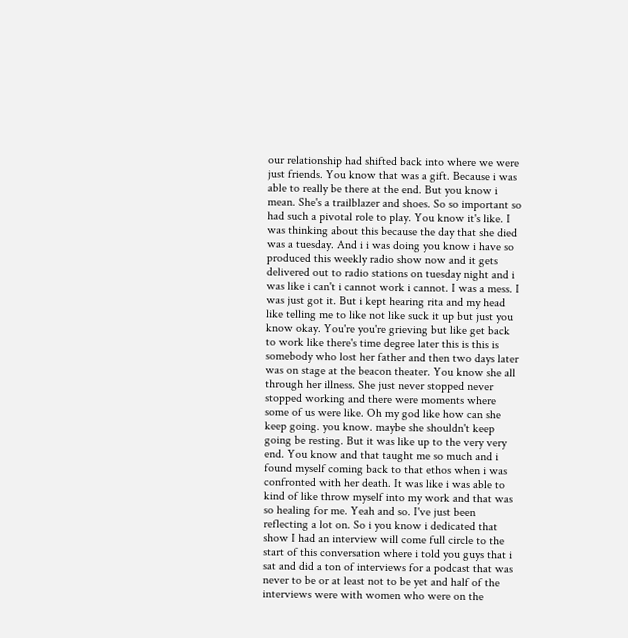our relationship had shifted back into where we were just friends. You know that was a gift. Because i was able to really be there at the end. But you know i mean. She's a trailblazer and shoes. So so important so had such a pivotal role to play. You know it's like. I was thinking about this because the day that she died was a tuesday. And i i was doing you know i have so produced this weekly radio show now and it gets delivered out to radio stations on tuesday night and i was like i can't i cannot work i cannot. I was a mess. I was just got it. But i kept hearing rita and my head like telling me to like not like suck it up but just you know okay. You're you're grieving but like get back to work like there's time degree later this is this is somebody who lost her father and then two days later was on stage at the beacon theater. You know she all through her illness. She just never stopped never stopped working and there were moments where some of us were like. Oh my god like how can she keep going. you know. maybe she shouldn't keep going be resting. But it was like up to the very very end. You know and that taught me so much and i found myself coming back to that ethos when i was confronted with her death. It was like i was able to kind of like throw myself into my work and that was so healing for me. Yeah and so. I've just been reflecting a lot on. So i you know i dedicated that show I had an interview will come full circle to the start of this conversation where i told you guys that i sat and did a ton of interviews for a podcast that was never to be or at least not to be yet and half of the interviews were with women who were on the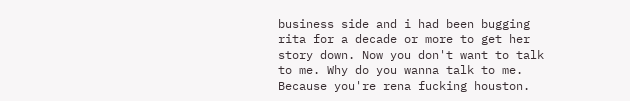business side and i had been bugging rita for a decade or more to get her story down. Now you don't want to talk to me. Why do you wanna talk to me. Because you're rena fucking houston.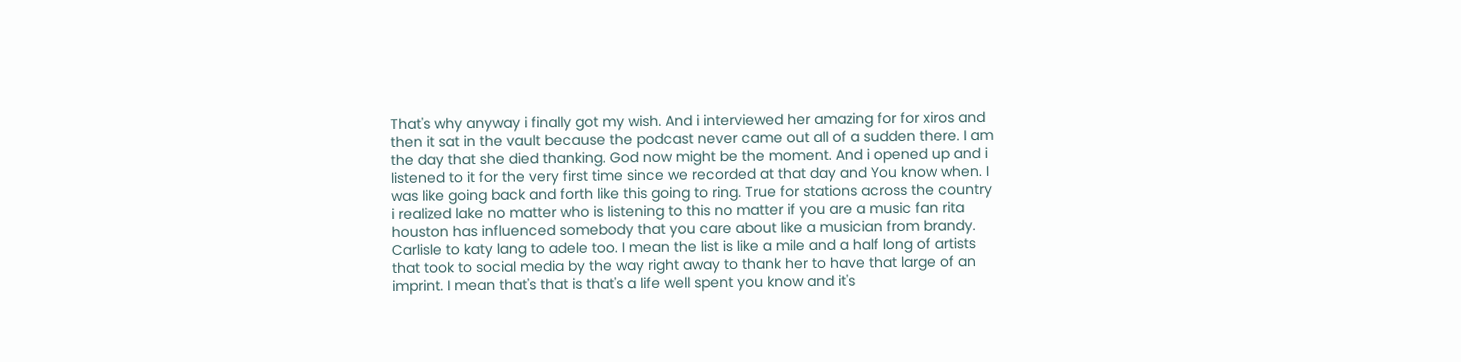That's why anyway i finally got my wish. And i interviewed her amazing for for xiros and then it sat in the vault because the podcast never came out all of a sudden there. I am the day that she died thanking. God now might be the moment. And i opened up and i listened to it for the very first time since we recorded at that day and You know when. I was like going back and forth like this going to ring. True for stations across the country i realized lake no matter who is listening to this no matter if you are a music fan rita houston has influenced somebody that you care about like a musician from brandy. Carlisle to katy lang to adele too. I mean the list is like a mile and a half long of artists that took to social media by the way right away to thank her to have that large of an imprint. I mean that's that is that's a life well spent you know and it's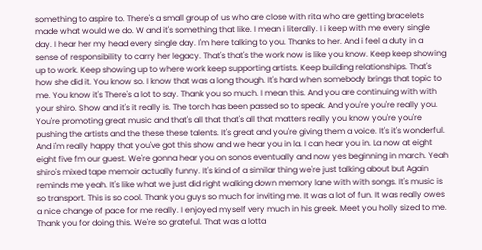something to aspire to. There's a small group of us who are close with rita who are getting bracelets made what would we do. W and it's something that like. I mean i literally. I i keep with me every single day. I hear her my head every single day. I'm here talking to you. Thanks to her. And i feel a duty in a sense of responsibility to carry her legacy. That's that's the work now is like you know. Keep keep showing up to work. Keep showing up to where work keep supporting artists. Keep building relationships. That's how she did it. You know so. I know that was a long though. It's hard when somebody brings that topic to me. You know it's There's a lot to say. Thank you so much. I mean this. And you are continuing with with your shiro. Show and it's it really is. The torch has been passed so to speak. And you're you're really you. You're promoting great music and that's all that that's all that matters really you know you're you're pushing the artists and the these these talents. It's great and you're giving them a voice. It's it's wonderful. And i'm really happy that you've got this show and we hear you in la. I can hear you in. La now at eight eight five fm our guest. We're gonna hear you on sonos eventually and now yes beginning in march. Yeah shiro's mixed tape memoir actually funny. It's kind of a similar thing we're just talking about but Again reminds me yeah. It's like what we just did right walking down memory lane with with songs. It's music is so transport. This is so cool. Thank you guys so much for inviting me. It was a lot of fun. It was really owes a nice change of pace for me really. I enjoyed myself very much in his greek. Meet you holly sized to me. Thank you for doing this. We're so grateful. That was a lotta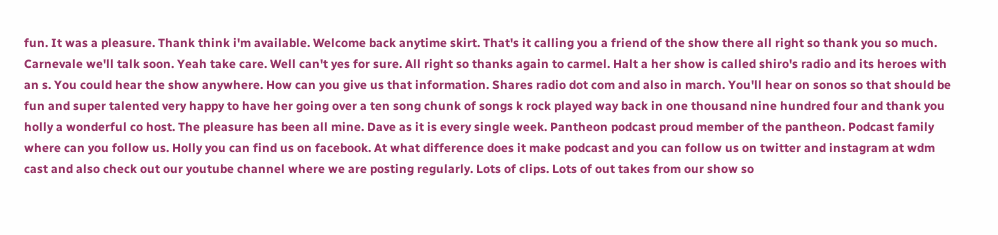fun. It was a pleasure. Thank think i'm available. Welcome back anytime skirt. That's it calling you a friend of the show there all right so thank you so much. Carnevale we'll talk soon. Yeah take care. Well can't yes for sure. All right so thanks again to carmel. Halt a her show is called shiro's radio and its heroes with an s. You could hear the show anywhere. How can you give us that information. Shares radio dot com and also in march. You'll hear on sonos so that should be fun and super talented very happy to have her going over a ten song chunk of songs k rock played way back in one thousand nine hundred four and thank you holly a wonderful co host. The pleasure has been all mine. Dave as it is every single week. Pantheon podcast proud member of the pantheon. Podcast family where can you follow us. Holly you can find us on facebook. At what difference does it make podcast and you can follow us on twitter and instagram at wdm cast and also check out our youtube channel where we are posting regularly. Lots of clips. Lots of out takes from our show so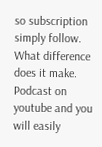so subscription simply follow. What difference does it make. Podcast on youtube and you will easily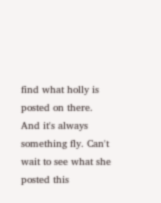find what holly is posted on there. And it's always something fly. Can't wait to see what she posted this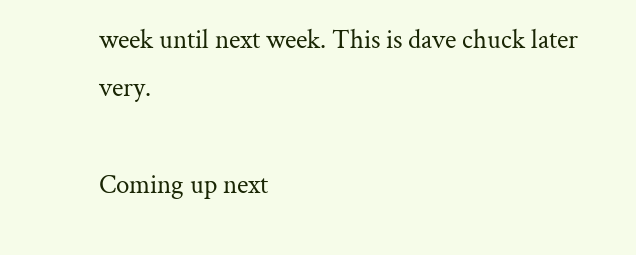week until next week. This is dave chuck later very.

Coming up next